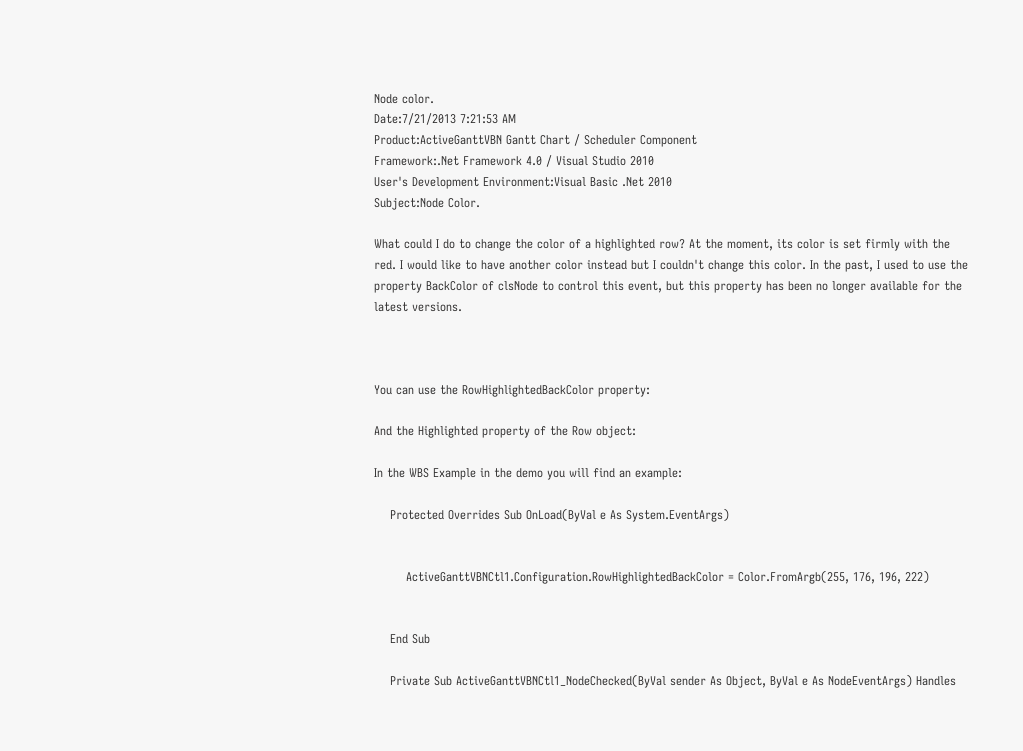Node color.
Date:7/21/2013 7:21:53 AM
Product:ActiveGanttVBN Gantt Chart / Scheduler Component
Framework:.Net Framework 4.0 / Visual Studio 2010
User's Development Environment:Visual Basic .Net 2010
Subject:Node Color.

What could I do to change the color of a highlighted row? At the moment, its color is set firmly with the red. I would like to have another color instead but I couldn't change this color. In the past, I used to use the property BackColor of clsNode to control this event, but this property has been no longer available for the latest versions.



You can use the RowHighlightedBackColor property:

And the Highlighted property of the Row object:

In the WBS Example in the demo you will find an example:

    Protected Overrides Sub OnLoad(ByVal e As System.EventArgs)


        ActiveGanttVBNCtl1.Configuration.RowHighlightedBackColor = Color.FromArgb(255, 176, 196, 222)


    End Sub

    Private Sub ActiveGanttVBNCtl1_NodeChecked(ByVal sender As Object, ByVal e As NodeEventArgs) Handles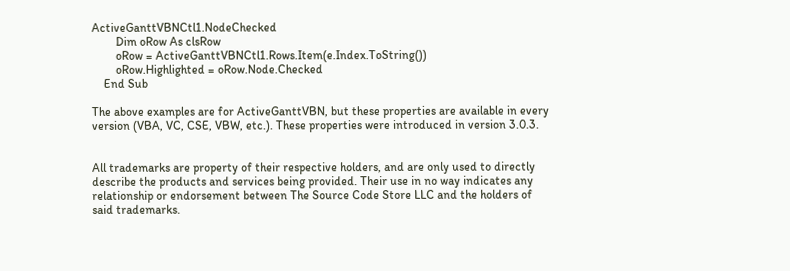ActiveGanttVBNCtl1.NodeChecked
        Dim oRow As clsRow
        oRow = ActiveGanttVBNCtl1.Rows.Item(e.Index.ToString())
        oRow.Highlighted = oRow.Node.Checked
    End Sub

The above examples are for ActiveGanttVBN, but these properties are available in every version (VBA, VC, CSE, VBW, etc.). These properties were introduced in version 3.0.3.


All trademarks are property of their respective holders, and are only used to directly describe the products and services being provided. Their use in no way indicates any relationship or endorsement between The Source Code Store LLC and the holders of said trademarks.